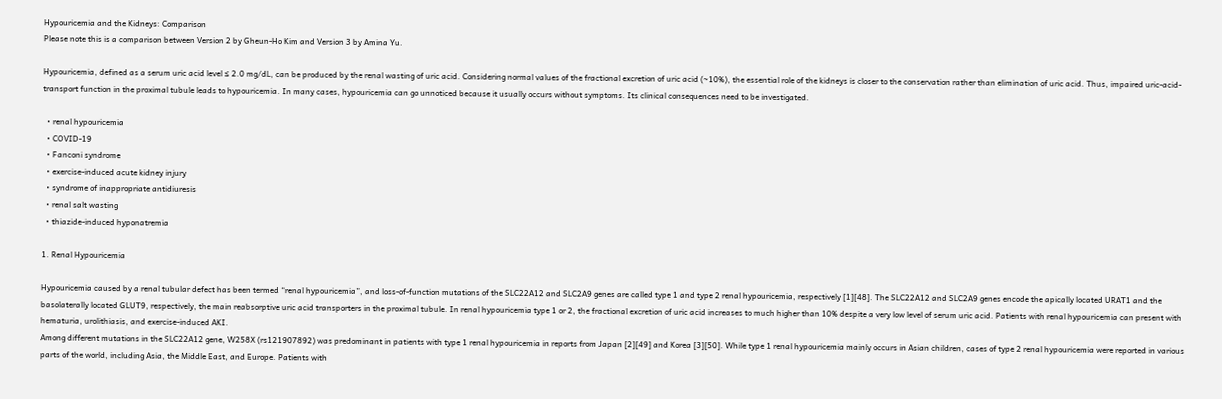Hypouricemia and the Kidneys: Comparison
Please note this is a comparison between Version 2 by Gheun-Ho Kim and Version 3 by Amina Yu.

Hypouricemia, defined as a serum uric acid level ≤ 2.0 mg/dL, can be produced by the renal wasting of uric acid. Considering normal values of the fractional excretion of uric acid (~10%), the essential role of the kidneys is closer to the conservation rather than elimination of uric acid. Thus, impaired uric-acid-transport function in the proximal tubule leads to hypouricemia. In many cases, hypouricemia can go unnoticed because it usually occurs without symptoms. Its clinical consequences need to be investigated.

  • renal hypouricemia
  • COVID-19
  • Fanconi syndrome
  • exercise-induced acute kidney injury
  • syndrome of inappropriate antidiuresis
  • renal salt wasting
  • thiazide-induced hyponatremia

1. Renal Hypouricemia

Hypouricemia caused by a renal tubular defect has been termed “renal hypouricemia”, and loss-of-function mutations of the SLC22A12 and SLC2A9 genes are called type 1 and type 2 renal hypouricemia, respectively [1][48]. The SLC22A12 and SLC2A9 genes encode the apically located URAT1 and the basolaterally located GLUT9, respectively, the main reabsorptive uric acid transporters in the proximal tubule. In renal hypouricemia type 1 or 2, the fractional excretion of uric acid increases to much higher than 10% despite a very low level of serum uric acid. Patients with renal hypouricemia can present with hematuria, urolithiasis, and exercise-induced AKI.
Among different mutations in the SLC22A12 gene, W258X (rs121907892) was predominant in patients with type 1 renal hypouricemia in reports from Japan [2][49] and Korea [3][50]. While type 1 renal hypouricemia mainly occurs in Asian children, cases of type 2 renal hypouricemia were reported in various parts of the world, including Asia, the Middle East, and Europe. Patients with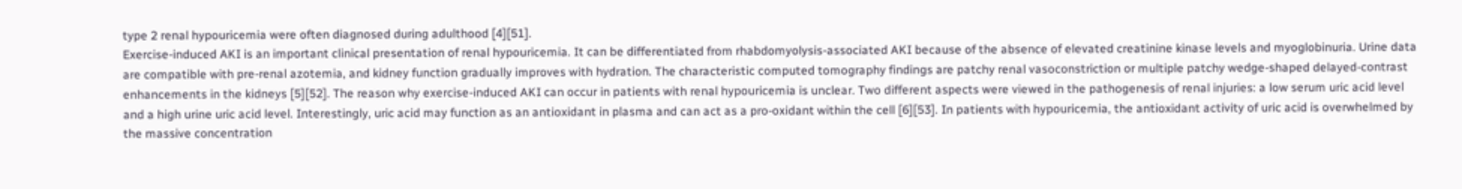type 2 renal hypouricemia were often diagnosed during adulthood [4][51].
Exercise-induced AKI is an important clinical presentation of renal hypouricemia. It can be differentiated from rhabdomyolysis-associated AKI because of the absence of elevated creatinine kinase levels and myoglobinuria. Urine data are compatible with pre-renal azotemia, and kidney function gradually improves with hydration. The characteristic computed tomography findings are patchy renal vasoconstriction or multiple patchy wedge-shaped delayed-contrast enhancements in the kidneys [5][52]. The reason why exercise-induced AKI can occur in patients with renal hypouricemia is unclear. Two different aspects were viewed in the pathogenesis of renal injuries: a low serum uric acid level and a high urine uric acid level. Interestingly, uric acid may function as an antioxidant in plasma and can act as a pro-oxidant within the cell [6][53]. In patients with hypouricemia, the antioxidant activity of uric acid is overwhelmed by the massive concentration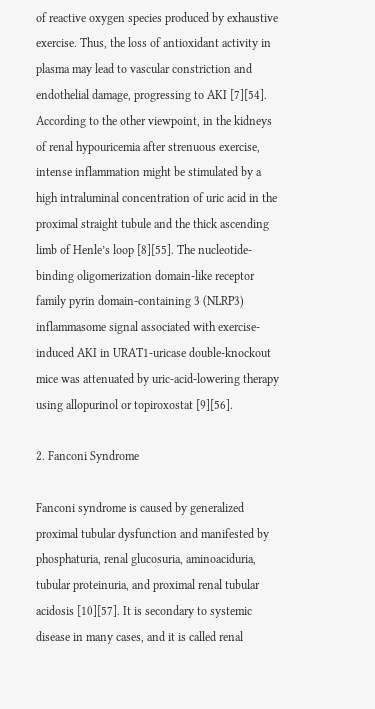of reactive oxygen species produced by exhaustive exercise. Thus, the loss of antioxidant activity in plasma may lead to vascular constriction and endothelial damage, progressing to AKI [7][54]. According to the other viewpoint, in the kidneys of renal hypouricemia after strenuous exercise, intense inflammation might be stimulated by a high intraluminal concentration of uric acid in the proximal straight tubule and the thick ascending limb of Henle’s loop [8][55]. The nucleotide-binding oligomerization domain-like receptor family pyrin domain-containing 3 (NLRP3) inflammasome signal associated with exercise-induced AKI in URAT1-uricase double-knockout mice was attenuated by uric-acid-lowering therapy using allopurinol or topiroxostat [9][56].

2. Fanconi Syndrome

Fanconi syndrome is caused by generalized proximal tubular dysfunction and manifested by phosphaturia, renal glucosuria, aminoaciduria, tubular proteinuria, and proximal renal tubular acidosis [10][57]. It is secondary to systemic disease in many cases, and it is called renal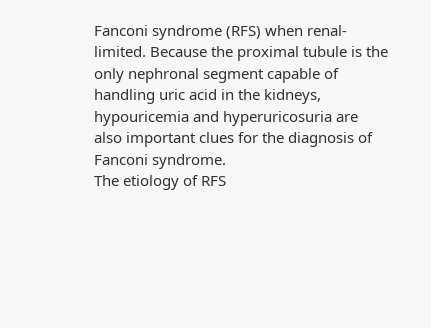Fanconi syndrome (RFS) when renal-limited. Because the proximal tubule is the only nephronal segment capable of handling uric acid in the kidneys, hypouricemia and hyperuricosuria are also important clues for the diagnosis of Fanconi syndrome.
The etiology of RFS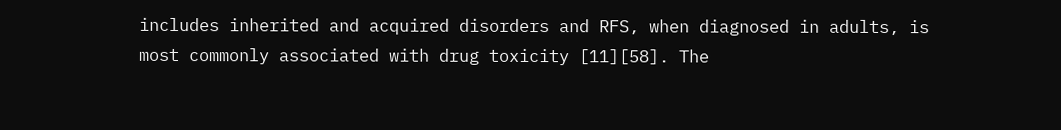includes inherited and acquired disorders and RFS, when diagnosed in adults, is most commonly associated with drug toxicity [11][58]. The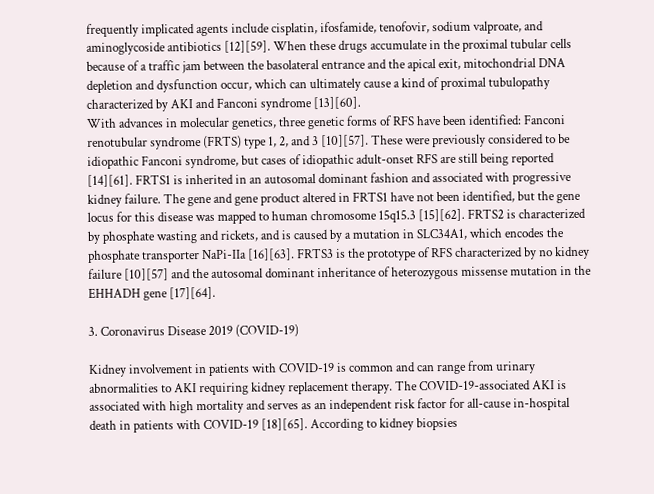frequently implicated agents include cisplatin, ifosfamide, tenofovir, sodium valproate, and aminoglycoside antibiotics [12][59]. When these drugs accumulate in the proximal tubular cells because of a traffic jam between the basolateral entrance and the apical exit, mitochondrial DNA depletion and dysfunction occur, which can ultimately cause a kind of proximal tubulopathy characterized by AKI and Fanconi syndrome [13][60].
With advances in molecular genetics, three genetic forms of RFS have been identified: Fanconi renotubular syndrome (FRTS) type 1, 2, and 3 [10][57]. These were previously considered to be idiopathic Fanconi syndrome, but cases of idiopathic adult-onset RFS are still being reported [14][61]. FRTS1 is inherited in an autosomal dominant fashion and associated with progressive kidney failure. The gene and gene product altered in FRTS1 have not been identified, but the gene locus for this disease was mapped to human chromosome 15q15.3 [15][62]. FRTS2 is characterized by phosphate wasting and rickets, and is caused by a mutation in SLC34A1, which encodes the phosphate transporter NaPi-IIa [16][63]. FRTS3 is the prototype of RFS characterized by no kidney failure [10][57] and the autosomal dominant inheritance of heterozygous missense mutation in the EHHADH gene [17][64].

3. Coronavirus Disease 2019 (COVID-19)

Kidney involvement in patients with COVID-19 is common and can range from urinary abnormalities to AKI requiring kidney replacement therapy. The COVID-19-associated AKI is associated with high mortality and serves as an independent risk factor for all-cause in-hospital death in patients with COVID-19 [18][65]. According to kidney biopsies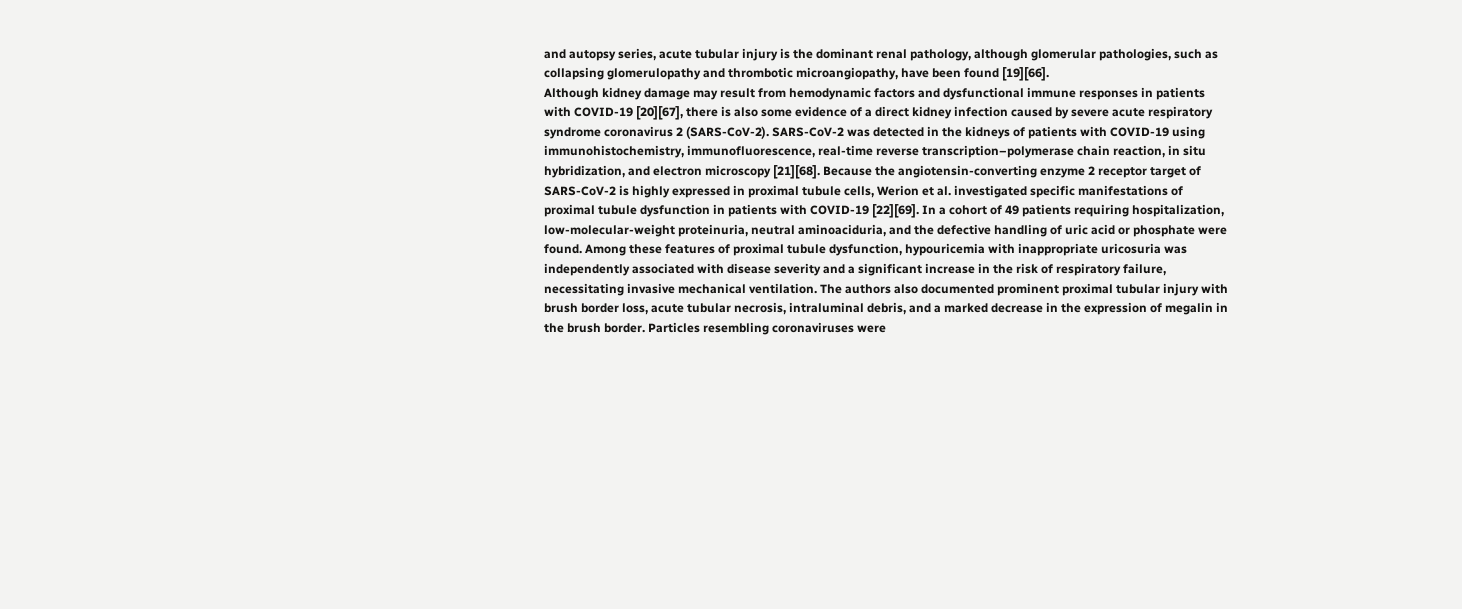and autopsy series, acute tubular injury is the dominant renal pathology, although glomerular pathologies, such as collapsing glomerulopathy and thrombotic microangiopathy, have been found [19][66].
Although kidney damage may result from hemodynamic factors and dysfunctional immune responses in patients with COVID-19 [20][67], there is also some evidence of a direct kidney infection caused by severe acute respiratory syndrome coronavirus 2 (SARS-CoV-2). SARS-CoV-2 was detected in the kidneys of patients with COVID-19 using immunohistochemistry, immunofluorescence, real-time reverse transcription–polymerase chain reaction, in situ hybridization, and electron microscopy [21][68]. Because the angiotensin-converting enzyme 2 receptor target of SARS-CoV-2 is highly expressed in proximal tubule cells, Werion et al. investigated specific manifestations of proximal tubule dysfunction in patients with COVID-19 [22][69]. In a cohort of 49 patients requiring hospitalization, low-molecular-weight proteinuria, neutral aminoaciduria, and the defective handling of uric acid or phosphate were found. Among these features of proximal tubule dysfunction, hypouricemia with inappropriate uricosuria was independently associated with disease severity and a significant increase in the risk of respiratory failure, necessitating invasive mechanical ventilation. The authors also documented prominent proximal tubular injury with brush border loss, acute tubular necrosis, intraluminal debris, and a marked decrease in the expression of megalin in the brush border. Particles resembling coronaviruses were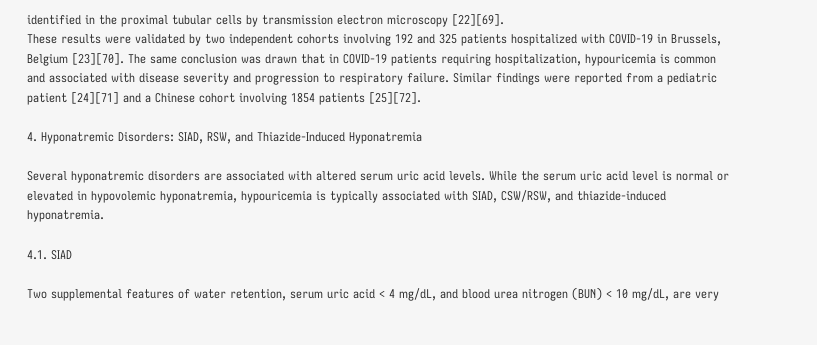identified in the proximal tubular cells by transmission electron microscopy [22][69].
These results were validated by two independent cohorts involving 192 and 325 patients hospitalized with COVID-19 in Brussels, Belgium [23][70]. The same conclusion was drawn that in COVID-19 patients requiring hospitalization, hypouricemia is common and associated with disease severity and progression to respiratory failure. Similar findings were reported from a pediatric patient [24][71] and a Chinese cohort involving 1854 patients [25][72].

4. Hyponatremic Disorders: SIAD, RSW, and Thiazide-Induced Hyponatremia

Several hyponatremic disorders are associated with altered serum uric acid levels. While the serum uric acid level is normal or elevated in hypovolemic hyponatremia, hypouricemia is typically associated with SIAD, CSW/RSW, and thiazide-induced hyponatremia.

4.1. SIAD

Two supplemental features of water retention, serum uric acid < 4 mg/dL, and blood urea nitrogen (BUN) < 10 mg/dL, are very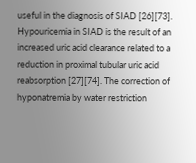useful in the diagnosis of SIAD [26][73]. Hypouricemia in SIAD is the result of an increased uric acid clearance related to a reduction in proximal tubular uric acid reabsorption [27][74]. The correction of hyponatremia by water restriction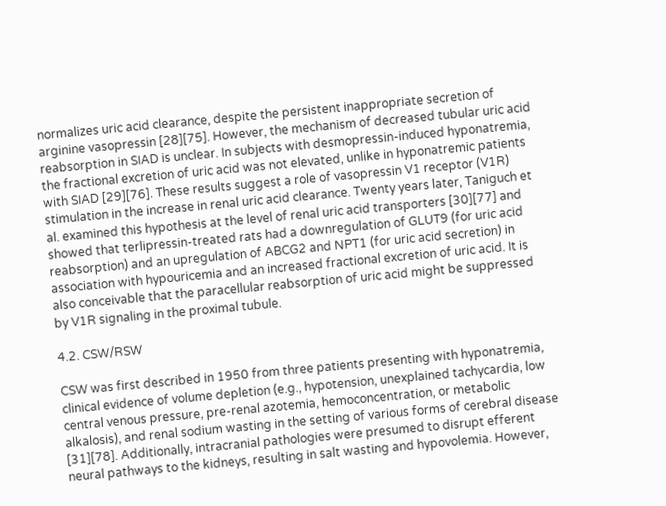normalizes uric acid clearance, despite the persistent inappropriate secretion of arginine vasopressin [28][75]. However, the mechanism of decreased tubular uric acid reabsorption in SIAD is unclear. In subjects with desmopressin-induced hyponatremia, the fractional excretion of uric acid was not elevated, unlike in hyponatremic patients with SIAD [29][76]. These results suggest a role of vasopressin V1 receptor (V1R) stimulation in the increase in renal uric acid clearance. Twenty years later, Taniguch et al. examined this hypothesis at the level of renal uric acid transporters [30][77] and showed that terlipressin-treated rats had a downregulation of GLUT9 (for uric acid reabsorption) and an upregulation of ABCG2 and NPT1 (for uric acid secretion) in association with hypouricemia and an increased fractional excretion of uric acid. It is also conceivable that the paracellular reabsorption of uric acid might be suppressed by V1R signaling in the proximal tubule.

4.2. CSW/RSW

CSW was first described in 1950 from three patients presenting with hyponatremia, clinical evidence of volume depletion (e.g., hypotension, unexplained tachycardia, low central venous pressure, pre-renal azotemia, hemoconcentration, or metabolic alkalosis), and renal sodium wasting in the setting of various forms of cerebral disease [31][78]. Additionally, intracranial pathologies were presumed to disrupt efferent neural pathways to the kidneys, resulting in salt wasting and hypovolemia. However,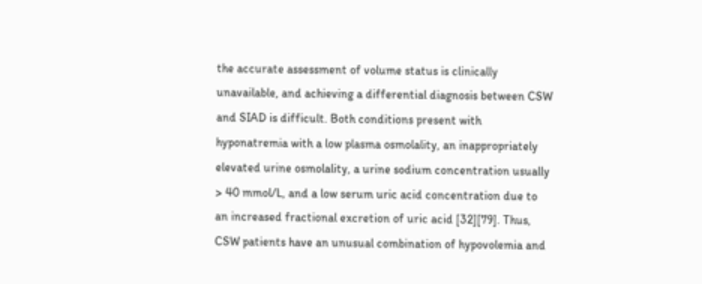the accurate assessment of volume status is clinically unavailable, and achieving a differential diagnosis between CSW and SIAD is difficult. Both conditions present with hyponatremia with a low plasma osmolality, an inappropriately elevated urine osmolality, a urine sodium concentration usually > 40 mmol/L, and a low serum uric acid concentration due to an increased fractional excretion of uric acid [32][79]. Thus, CSW patients have an unusual combination of hypovolemia and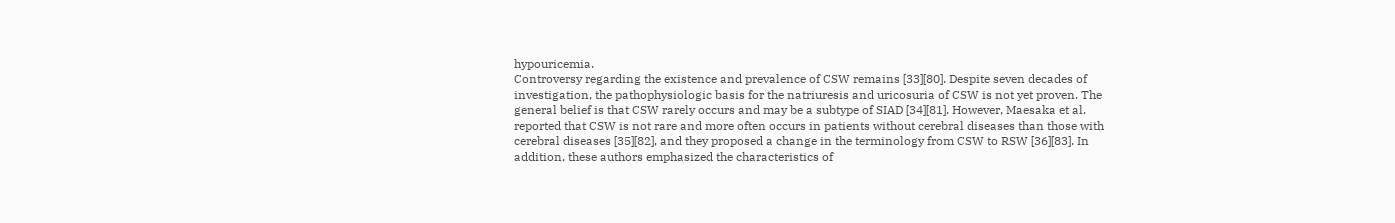hypouricemia.
Controversy regarding the existence and prevalence of CSW remains [33][80]. Despite seven decades of investigation, the pathophysiologic basis for the natriuresis and uricosuria of CSW is not yet proven. The general belief is that CSW rarely occurs and may be a subtype of SIAD [34][81]. However, Maesaka et al. reported that CSW is not rare and more often occurs in patients without cerebral diseases than those with cerebral diseases [35][82], and they proposed a change in the terminology from CSW to RSW [36][83]. In addition, these authors emphasized the characteristics of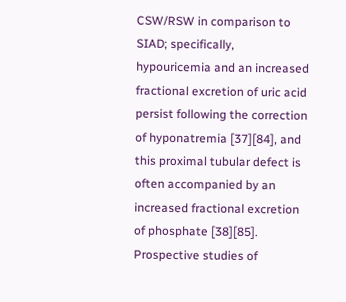CSW/RSW in comparison to SIAD; specifically, hypouricemia and an increased fractional excretion of uric acid persist following the correction of hyponatremia [37][84], and this proximal tubular defect is often accompanied by an increased fractional excretion of phosphate [38][85]. Prospective studies of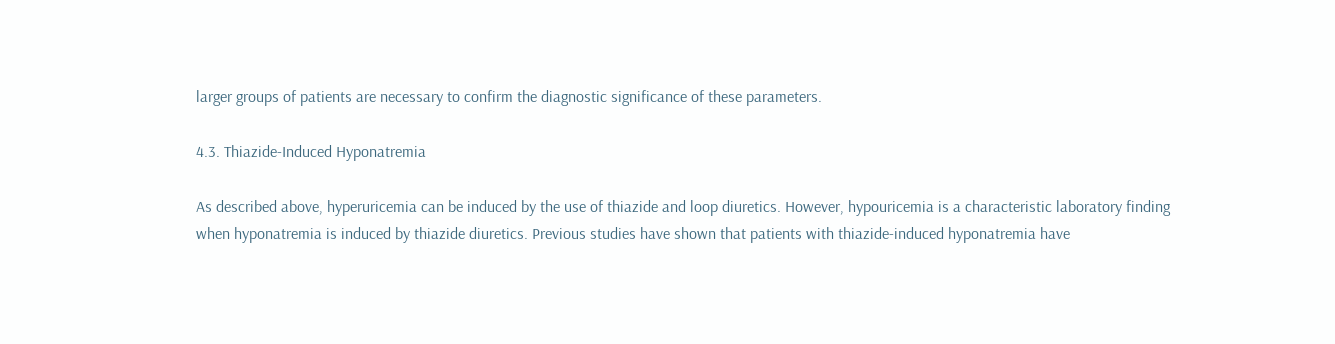larger groups of patients are necessary to confirm the diagnostic significance of these parameters.

4.3. Thiazide-Induced Hyponatremia

As described above, hyperuricemia can be induced by the use of thiazide and loop diuretics. However, hypouricemia is a characteristic laboratory finding when hyponatremia is induced by thiazide diuretics. Previous studies have shown that patients with thiazide-induced hyponatremia have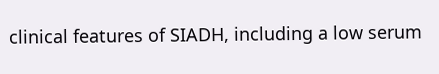clinical features of SIADH, including a low serum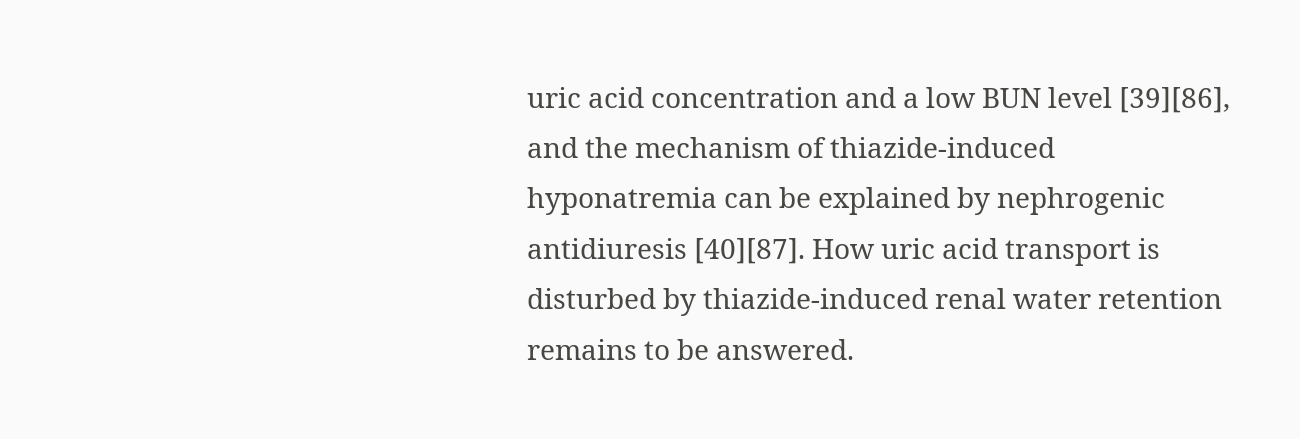uric acid concentration and a low BUN level [39][86], and the mechanism of thiazide-induced hyponatremia can be explained by nephrogenic antidiuresis [40][87]. How uric acid transport is disturbed by thiazide-induced renal water retention remains to be answered.